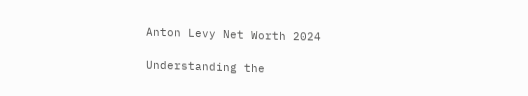Anton Levy Net Worth 2024

Understanding the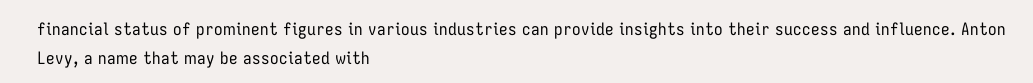financial status of prominent figures in various industries can provide insights into their success and influence. Anton Levy, a name that may be associated with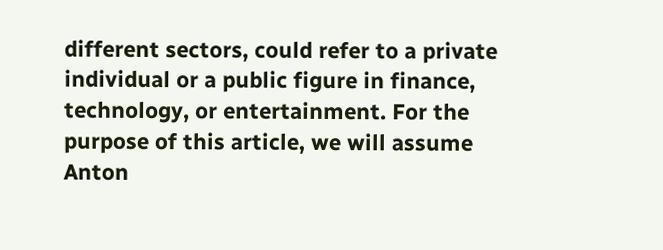different sectors, could refer to a private individual or a public figure in finance, technology, or entertainment. For the purpose of this article, we will assume Anton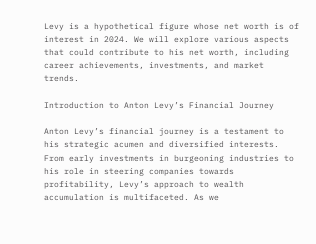Levy is a hypothetical figure whose net worth is of interest in 2024. We will explore various aspects that could contribute to his net worth, including career achievements, investments, and market trends.

Introduction to Anton Levy’s Financial Journey

Anton Levy’s financial journey is a testament to his strategic acumen and diversified interests. From early investments in burgeoning industries to his role in steering companies towards profitability, Levy’s approach to wealth accumulation is multifaceted. As we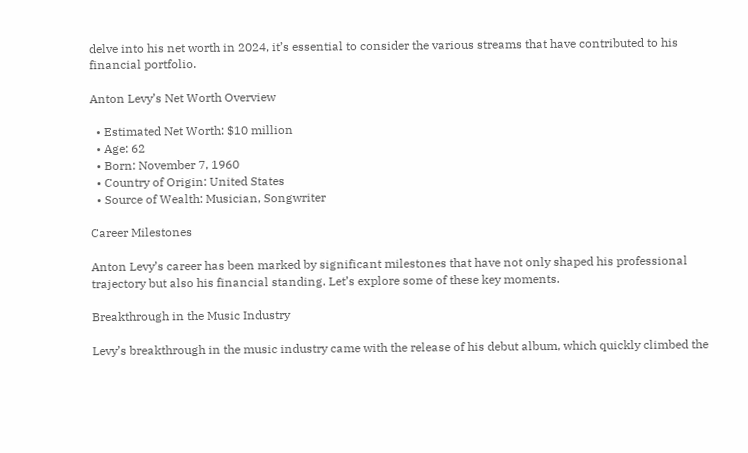delve into his net worth in 2024, it’s essential to consider the various streams that have contributed to his financial portfolio.

Anton Levy’s Net Worth Overview

  • Estimated Net Worth: $10 million
  • Age: 62
  • Born: November 7, 1960
  • Country of Origin: United States
  • Source of Wealth: Musician, Songwriter

Career Milestones

Anton Levy’s career has been marked by significant milestones that have not only shaped his professional trajectory but also his financial standing. Let’s explore some of these key moments.

Breakthrough in the Music Industry

Levy’s breakthrough in the music industry came with the release of his debut album, which quickly climbed the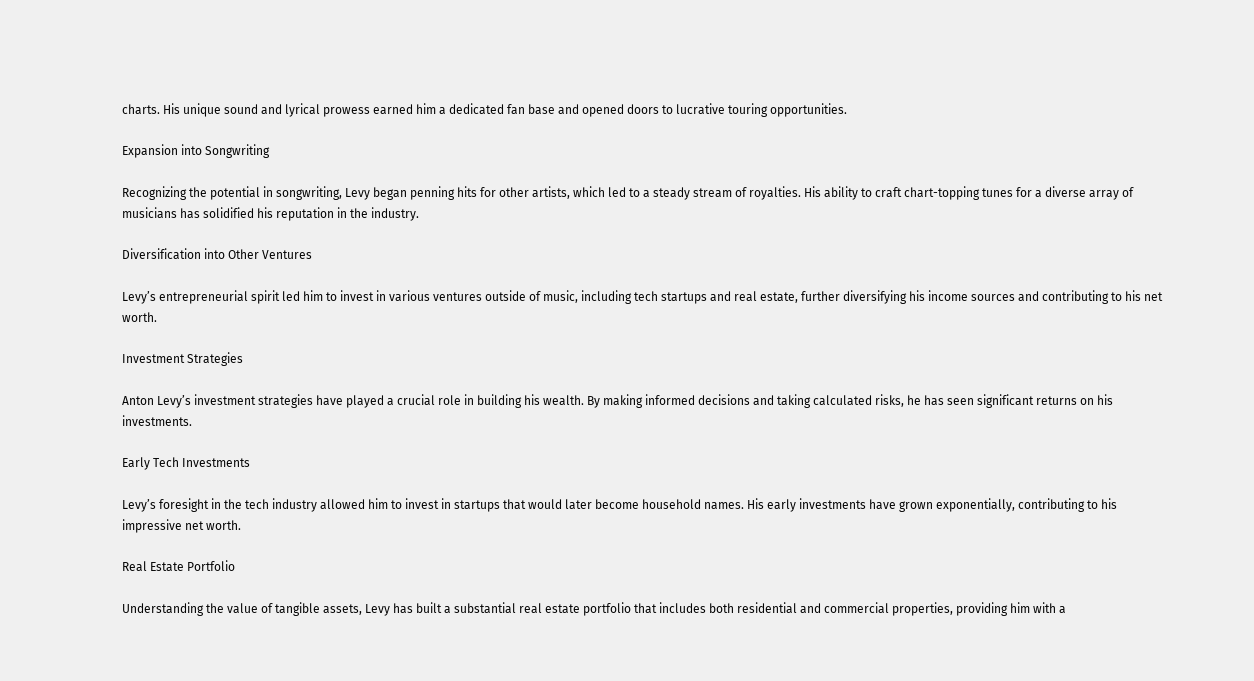charts. His unique sound and lyrical prowess earned him a dedicated fan base and opened doors to lucrative touring opportunities.

Expansion into Songwriting

Recognizing the potential in songwriting, Levy began penning hits for other artists, which led to a steady stream of royalties. His ability to craft chart-topping tunes for a diverse array of musicians has solidified his reputation in the industry.

Diversification into Other Ventures

Levy’s entrepreneurial spirit led him to invest in various ventures outside of music, including tech startups and real estate, further diversifying his income sources and contributing to his net worth.

Investment Strategies

Anton Levy’s investment strategies have played a crucial role in building his wealth. By making informed decisions and taking calculated risks, he has seen significant returns on his investments.

Early Tech Investments

Levy’s foresight in the tech industry allowed him to invest in startups that would later become household names. His early investments have grown exponentially, contributing to his impressive net worth.

Real Estate Portfolio

Understanding the value of tangible assets, Levy has built a substantial real estate portfolio that includes both residential and commercial properties, providing him with a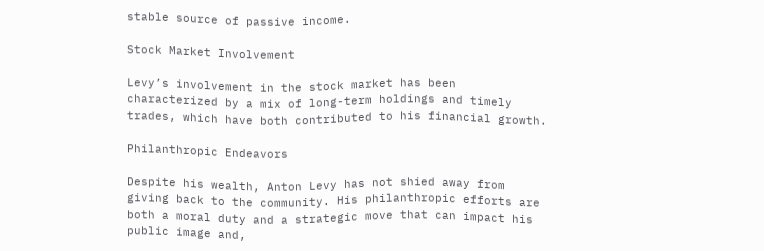stable source of passive income.

Stock Market Involvement

Levy’s involvement in the stock market has been characterized by a mix of long-term holdings and timely trades, which have both contributed to his financial growth.

Philanthropic Endeavors

Despite his wealth, Anton Levy has not shied away from giving back to the community. His philanthropic efforts are both a moral duty and a strategic move that can impact his public image and,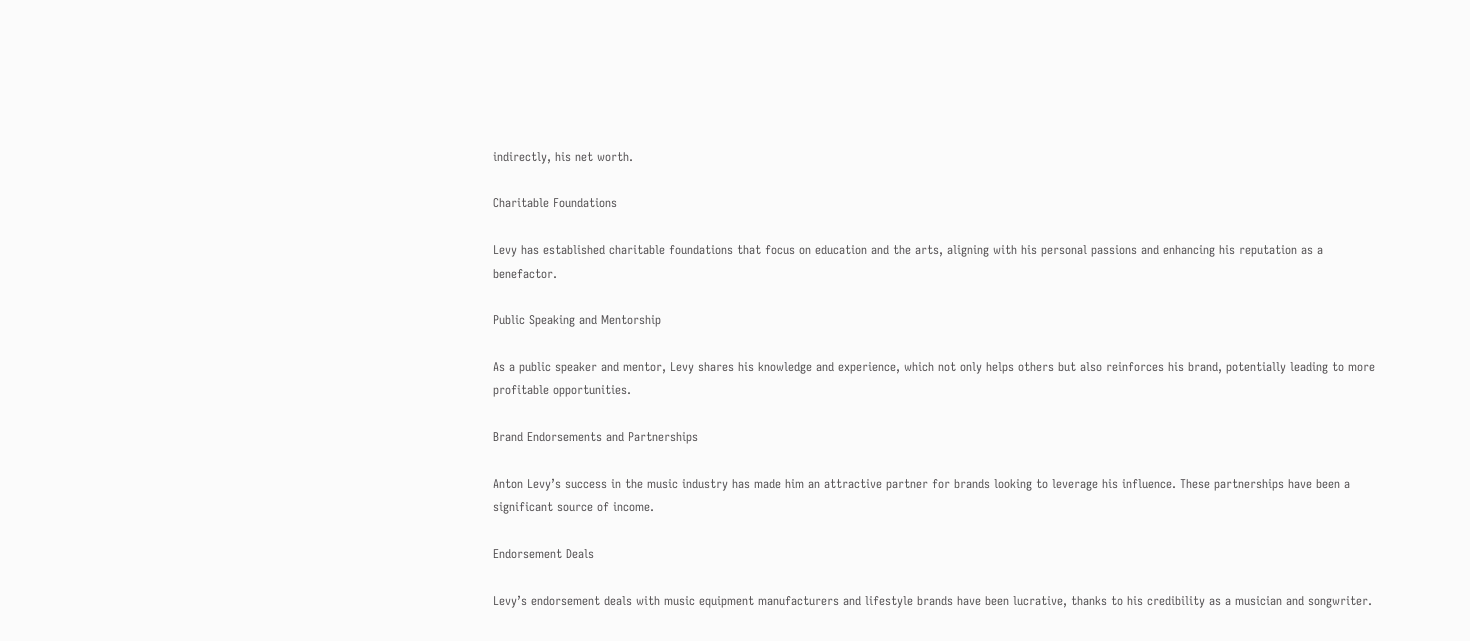indirectly, his net worth.

Charitable Foundations

Levy has established charitable foundations that focus on education and the arts, aligning with his personal passions and enhancing his reputation as a benefactor.

Public Speaking and Mentorship

As a public speaker and mentor, Levy shares his knowledge and experience, which not only helps others but also reinforces his brand, potentially leading to more profitable opportunities.

Brand Endorsements and Partnerships

Anton Levy’s success in the music industry has made him an attractive partner for brands looking to leverage his influence. These partnerships have been a significant source of income.

Endorsement Deals

Levy’s endorsement deals with music equipment manufacturers and lifestyle brands have been lucrative, thanks to his credibility as a musician and songwriter.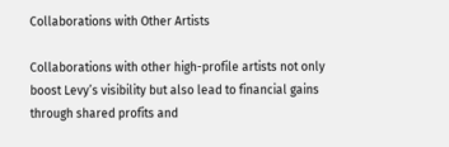Collaborations with Other Artists

Collaborations with other high-profile artists not only boost Levy’s visibility but also lead to financial gains through shared profits and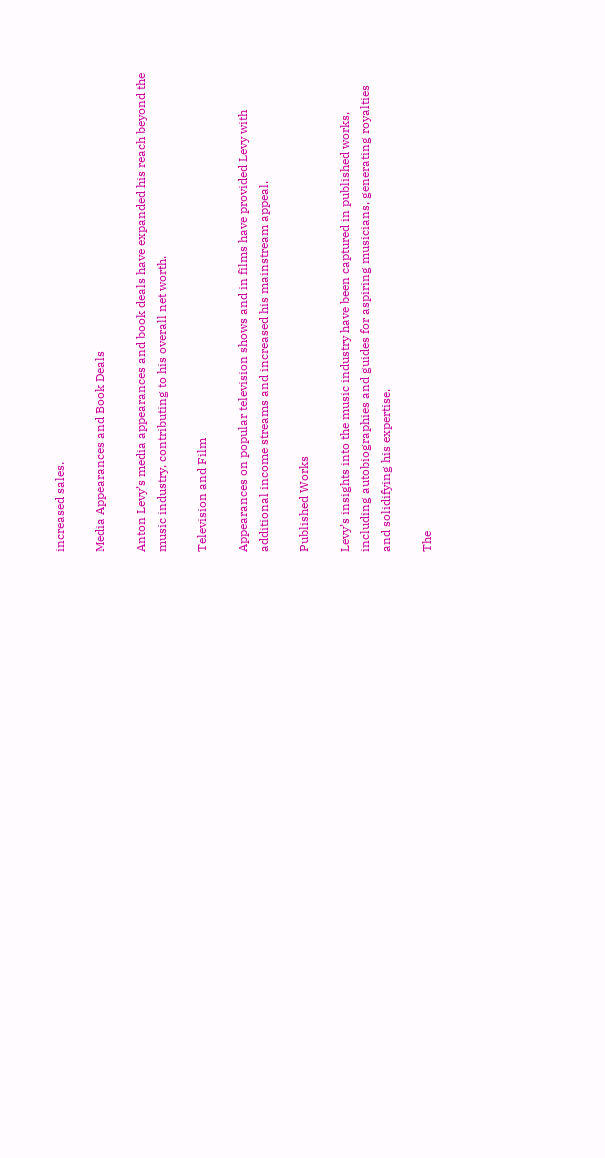increased sales.

Media Appearances and Book Deals

Anton Levy’s media appearances and book deals have expanded his reach beyond the music industry, contributing to his overall net worth.

Television and Film

Appearances on popular television shows and in films have provided Levy with additional income streams and increased his mainstream appeal.

Published Works

Levy’s insights into the music industry have been captured in published works, including autobiographies and guides for aspiring musicians, generating royalties and solidifying his expertise.

The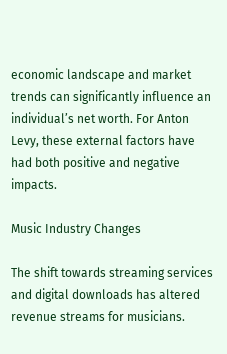economic landscape and market trends can significantly influence an individual’s net worth. For Anton Levy, these external factors have had both positive and negative impacts.

Music Industry Changes

The shift towards streaming services and digital downloads has altered revenue streams for musicians.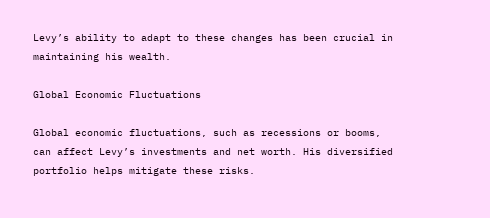Levy’s ability to adapt to these changes has been crucial in maintaining his wealth.

Global Economic Fluctuations

Global economic fluctuations, such as recessions or booms, can affect Levy’s investments and net worth. His diversified portfolio helps mitigate these risks.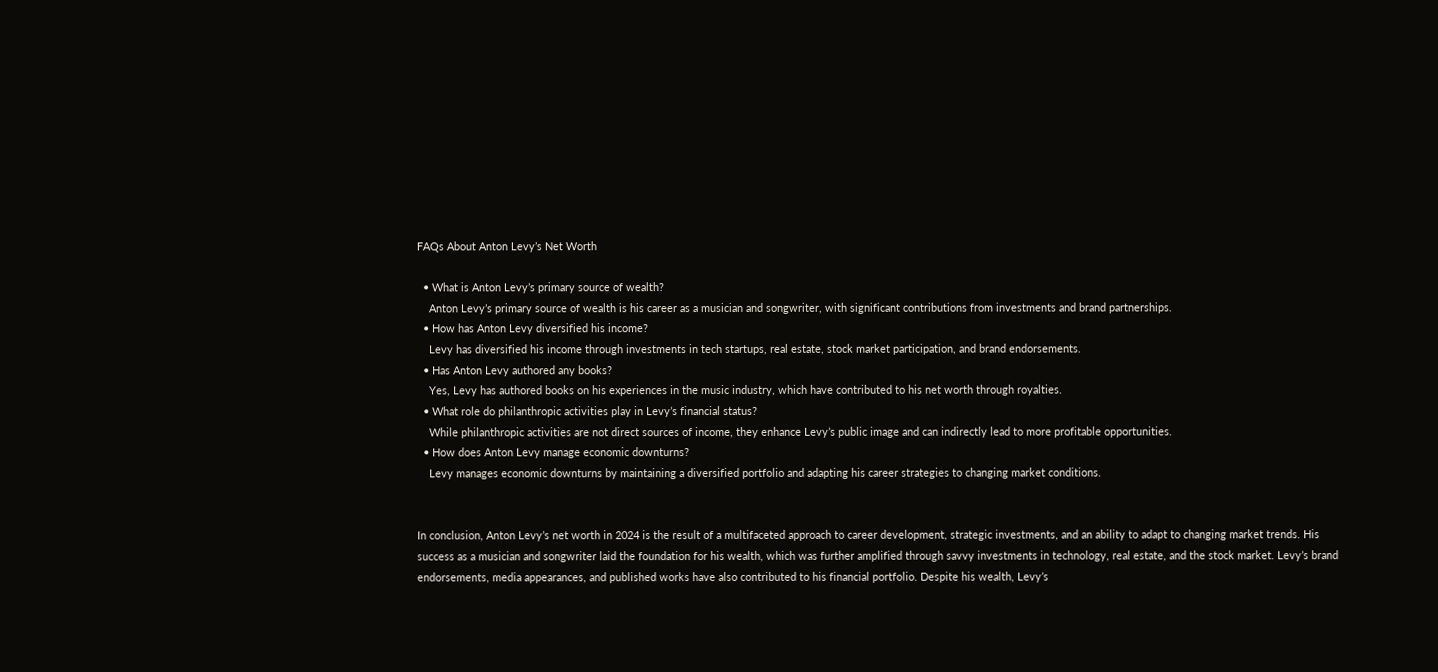FAQs About Anton Levy’s Net Worth

  • What is Anton Levy’s primary source of wealth?
    Anton Levy’s primary source of wealth is his career as a musician and songwriter, with significant contributions from investments and brand partnerships.
  • How has Anton Levy diversified his income?
    Levy has diversified his income through investments in tech startups, real estate, stock market participation, and brand endorsements.
  • Has Anton Levy authored any books?
    Yes, Levy has authored books on his experiences in the music industry, which have contributed to his net worth through royalties.
  • What role do philanthropic activities play in Levy’s financial status?
    While philanthropic activities are not direct sources of income, they enhance Levy’s public image and can indirectly lead to more profitable opportunities.
  • How does Anton Levy manage economic downturns?
    Levy manages economic downturns by maintaining a diversified portfolio and adapting his career strategies to changing market conditions.


In conclusion, Anton Levy’s net worth in 2024 is the result of a multifaceted approach to career development, strategic investments, and an ability to adapt to changing market trends. His success as a musician and songwriter laid the foundation for his wealth, which was further amplified through savvy investments in technology, real estate, and the stock market. Levy’s brand endorsements, media appearances, and published works have also contributed to his financial portfolio. Despite his wealth, Levy’s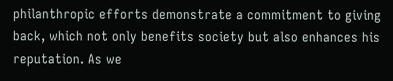philanthropic efforts demonstrate a commitment to giving back, which not only benefits society but also enhances his reputation. As we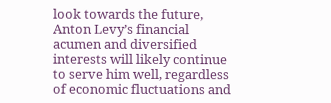look towards the future, Anton Levy’s financial acumen and diversified interests will likely continue to serve him well, regardless of economic fluctuations and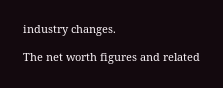industry changes.

The net worth figures and related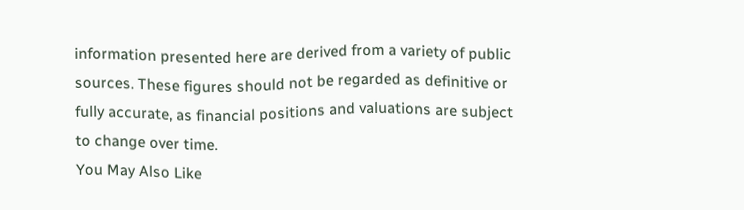information presented here are derived from a variety of public sources. These figures should not be regarded as definitive or fully accurate, as financial positions and valuations are subject to change over time.
You May Also Like